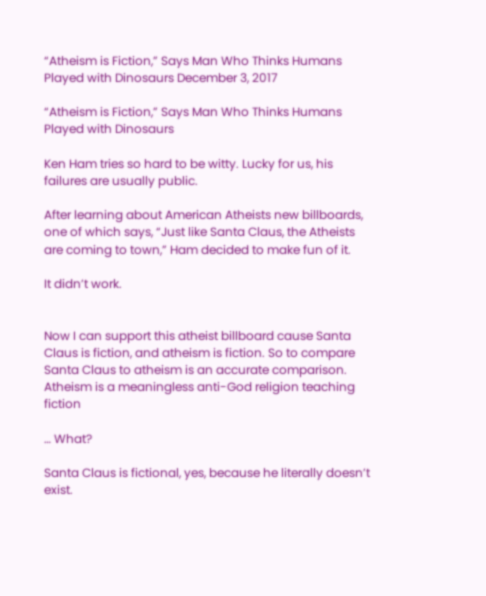“Atheism is Fiction,” Says Man Who Thinks Humans Played with Dinosaurs December 3, 2017

“Atheism is Fiction,” Says Man Who Thinks Humans Played with Dinosaurs

Ken Ham tries so hard to be witty. Lucky for us, his failures are usually public.

After learning about American Atheists new billboards, one of which says, “Just like Santa Claus, the Atheists are coming to town,” Ham decided to make fun of it.

It didn’t work.


Now I can support this atheist billboard cause Santa Claus is fiction, and atheism is fiction. So to compare Santa Claus to atheism is an accurate comparison. Atheism is a meaningless anti-God religion teaching fiction

… What?

Santa Claus is fictional, yes, because he literally doesn’t exist.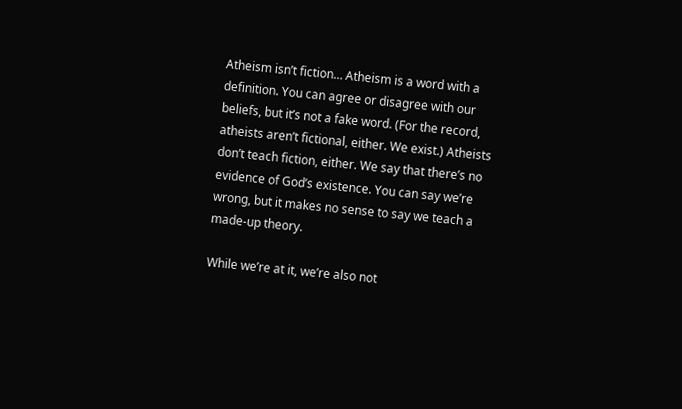Atheism isn’t fiction… Atheism is a word with a definition. You can agree or disagree with our beliefs, but it’s not a fake word. (For the record, atheists aren’t fictional, either. We exist.) Atheists don’t teach fiction, either. We say that there’s no evidence of God’s existence. You can say we’re wrong, but it makes no sense to say we teach a made-up theory.

While we’re at it, we’re also not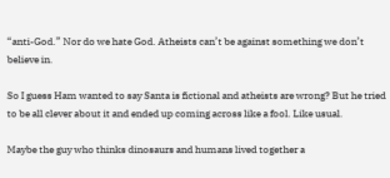“anti-God.” Nor do we hate God. Atheists can’t be against something we don’t believe in.

So I guess Ham wanted to say Santa is fictional and atheists are wrong? But he tried to be all clever about it and ended up coming across like a fool. Like usual.

Maybe the guy who thinks dinosaurs and humans lived together a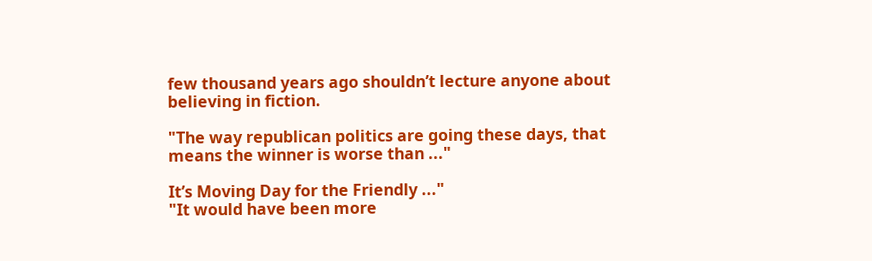few thousand years ago shouldn’t lecture anyone about believing in fiction.

"The way republican politics are going these days, that means the winner is worse than ..."

It’s Moving Day for the Friendly ..."
"It would have been more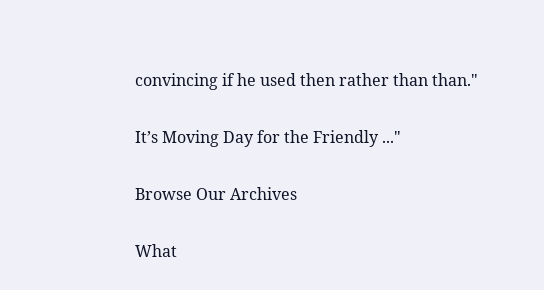convincing if he used then rather than than."

It’s Moving Day for the Friendly ..."

Browse Our Archives

What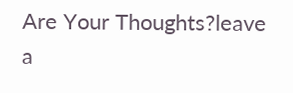Are Your Thoughts?leave a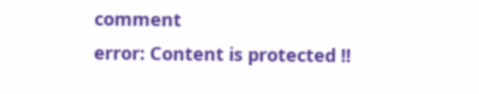comment
error: Content is protected !!